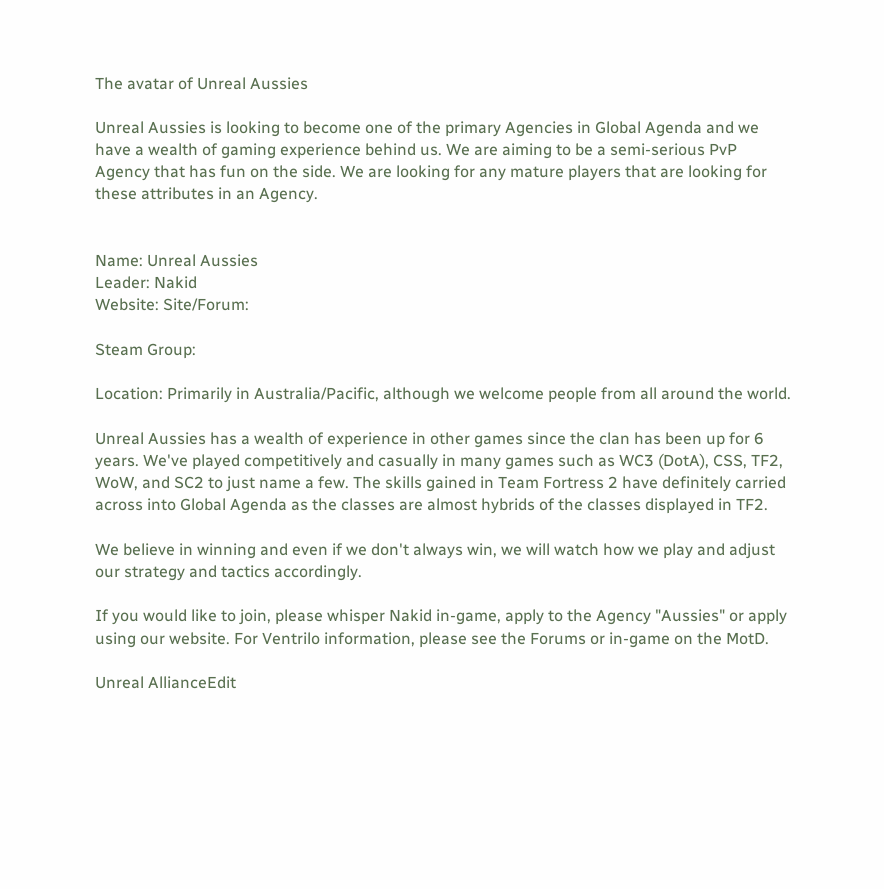The avatar of Unreal Aussies

Unreal Aussies is looking to become one of the primary Agencies in Global Agenda and we have a wealth of gaming experience behind us. We are aiming to be a semi-serious PvP Agency that has fun on the side. We are looking for any mature players that are looking for these attributes in an Agency.


Name: Unreal Aussies
Leader: Nakid
Website: Site/Forum:

Steam Group:

Location: Primarily in Australia/Pacific, although we welcome people from all around the world.

Unreal Aussies has a wealth of experience in other games since the clan has been up for 6 years. We've played competitively and casually in many games such as WC3 (DotA), CSS, TF2, WoW, and SC2 to just name a few. The skills gained in Team Fortress 2 have definitely carried across into Global Agenda as the classes are almost hybrids of the classes displayed in TF2.

We believe in winning and even if we don't always win, we will watch how we play and adjust our strategy and tactics accordingly.

If you would like to join, please whisper Nakid in-game, apply to the Agency "Aussies" or apply using our website. For Ventrilo information, please see the Forums or in-game on the MotD.

Unreal AllianceEdit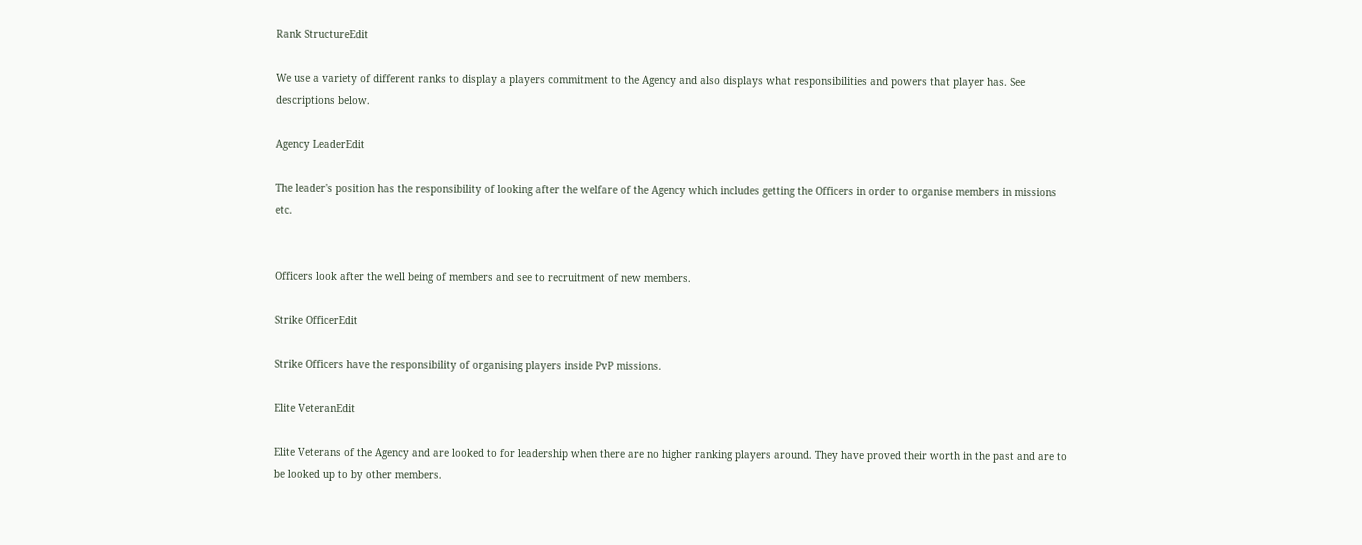Rank StructureEdit

We use a variety of different ranks to display a players commitment to the Agency and also displays what responsibilities and powers that player has. See descriptions below.

Agency LeaderEdit

The leader's position has the responsibility of looking after the welfare of the Agency which includes getting the Officers in order to organise members in missions etc.


Officers look after the well being of members and see to recruitment of new members.

Strike OfficerEdit

Strike Officers have the responsibility of organising players inside PvP missions.

Elite VeteranEdit

Elite Veterans of the Agency and are looked to for leadership when there are no higher ranking players around. They have proved their worth in the past and are to be looked up to by other members.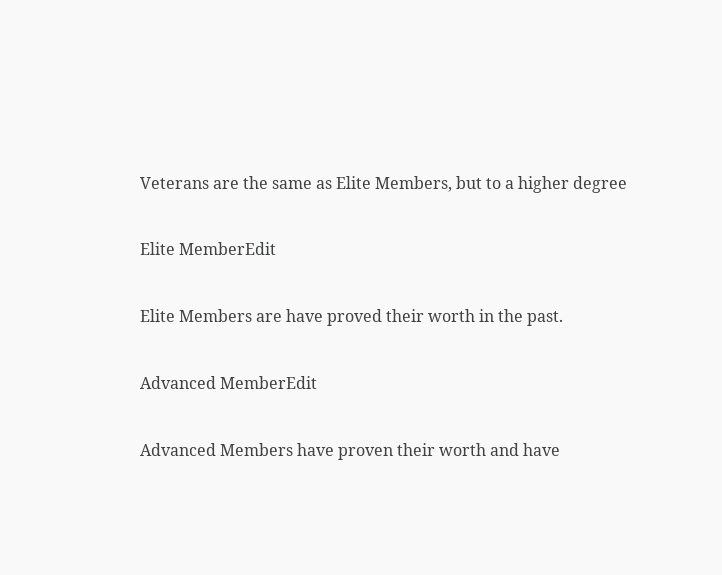Veterans are the same as Elite Members, but to a higher degree

Elite MemberEdit

Elite Members are have proved their worth in the past.

Advanced MemberEdit

Advanced Members have proven their worth and have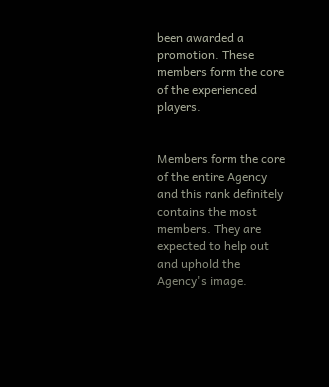been awarded a promotion. These members form the core of the experienced players.


Members form the core of the entire Agency and this rank definitely contains the most members. They are expected to help out and uphold the Agency's image.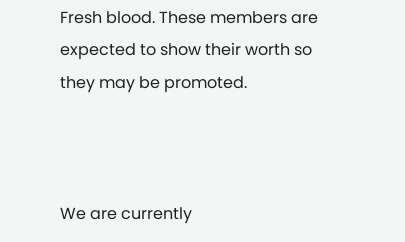Fresh blood. These members are expected to show their worth so they may be promoted.



We are currently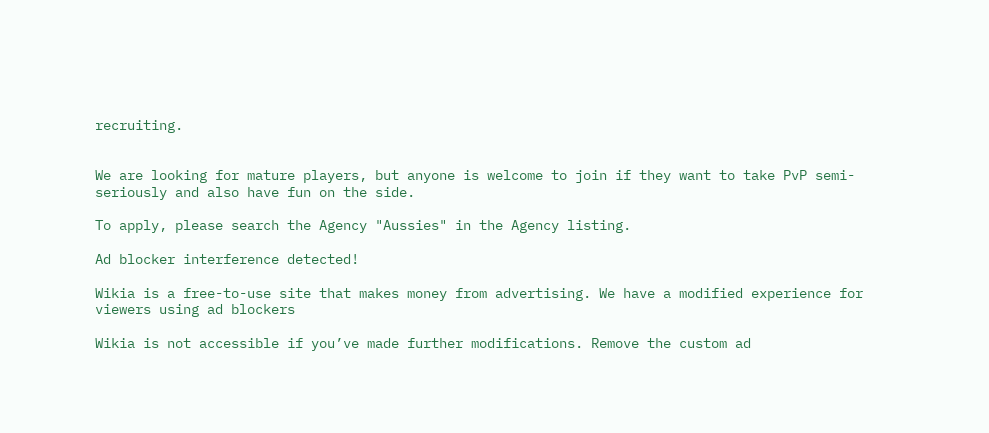recruiting.


We are looking for mature players, but anyone is welcome to join if they want to take PvP semi-seriously and also have fun on the side.

To apply, please search the Agency "Aussies" in the Agency listing.

Ad blocker interference detected!

Wikia is a free-to-use site that makes money from advertising. We have a modified experience for viewers using ad blockers

Wikia is not accessible if you’ve made further modifications. Remove the custom ad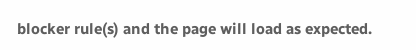blocker rule(s) and the page will load as expected.